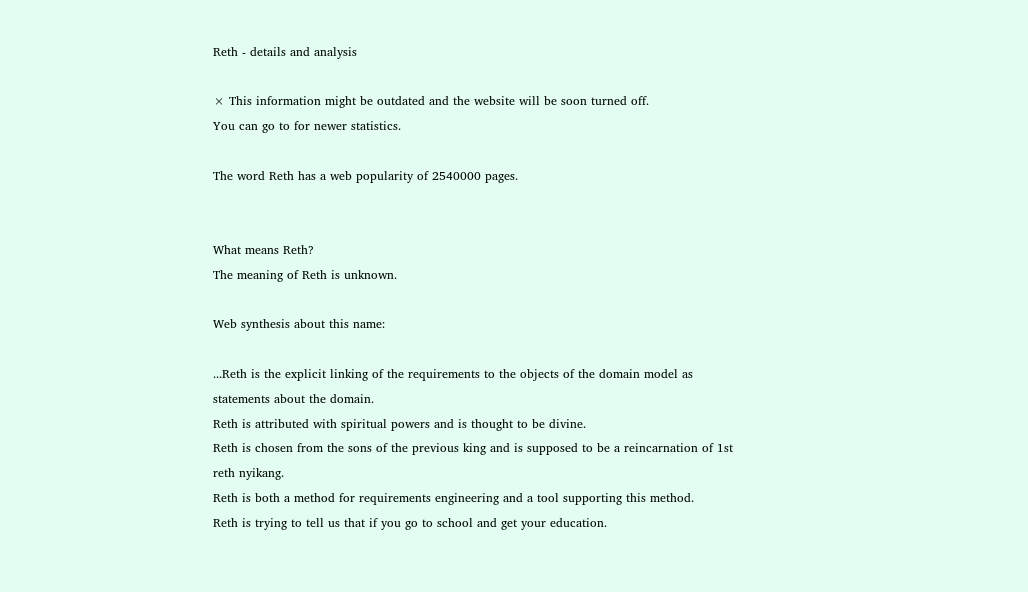Reth - details and analysis

× This information might be outdated and the website will be soon turned off.
You can go to for newer statistics.

The word Reth has a web popularity of 2540000 pages.


What means Reth?
The meaning of Reth is unknown.

Web synthesis about this name:

...Reth is the explicit linking of the requirements to the objects of the domain model as statements about the domain.
Reth is attributed with spiritual powers and is thought to be divine.
Reth is chosen from the sons of the previous king and is supposed to be a reincarnation of 1st reth nyikang.
Reth is both a method for requirements engineering and a tool supporting this method.
Reth is trying to tell us that if you go to school and get your education.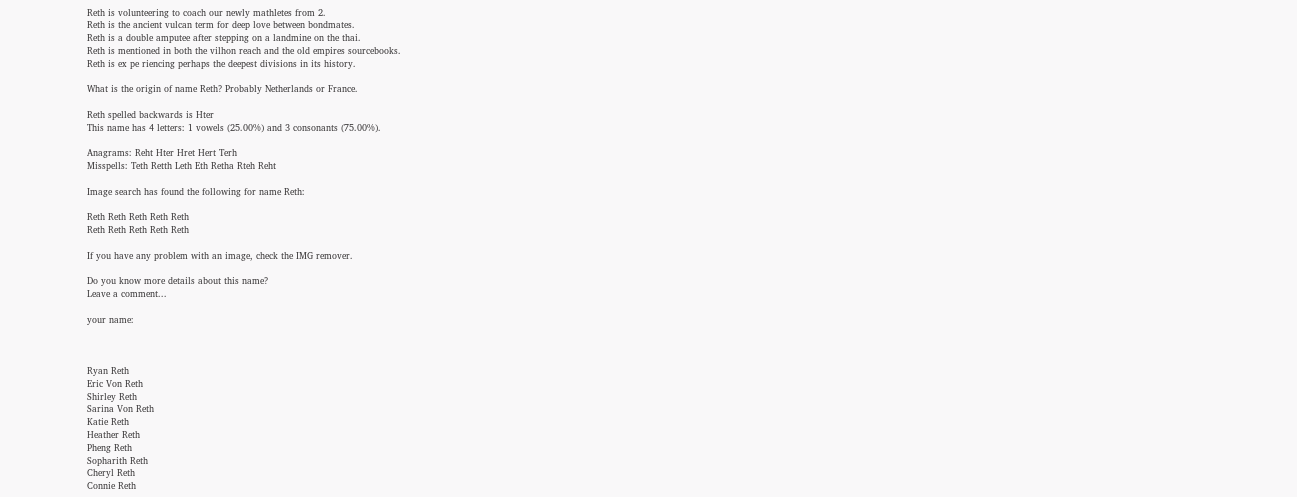Reth is volunteering to coach our newly mathletes from 2.
Reth is the ancient vulcan term for deep love between bondmates.
Reth is a double amputee after stepping on a landmine on the thai.
Reth is mentioned in both the vilhon reach and the old empires sourcebooks.
Reth is ex pe riencing perhaps the deepest divisions in its history.

What is the origin of name Reth? Probably Netherlands or France.

Reth spelled backwards is Hter
This name has 4 letters: 1 vowels (25.00%) and 3 consonants (75.00%).

Anagrams: Reht Hter Hret Hert Terh
Misspells: Teth Retth Leth Eth Retha Rteh Reht

Image search has found the following for name Reth:

Reth Reth Reth Reth Reth
Reth Reth Reth Reth Reth

If you have any problem with an image, check the IMG remover.

Do you know more details about this name?
Leave a comment...

your name:



Ryan Reth
Eric Von Reth
Shirley Reth
Sarina Von Reth
Katie Reth
Heather Reth
Pheng Reth
Sopharith Reth
Cheryl Reth
Connie Reth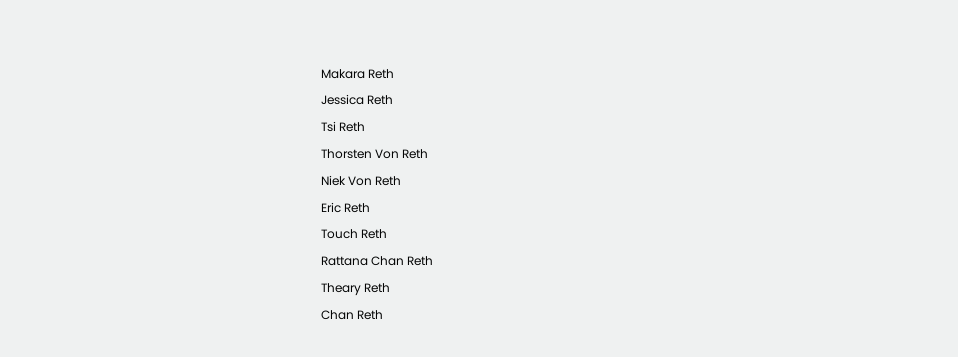Makara Reth
Jessica Reth
Tsi Reth
Thorsten Von Reth
Niek Von Reth
Eric Reth
Touch Reth
Rattana Chan Reth
Theary Reth
Chan Reth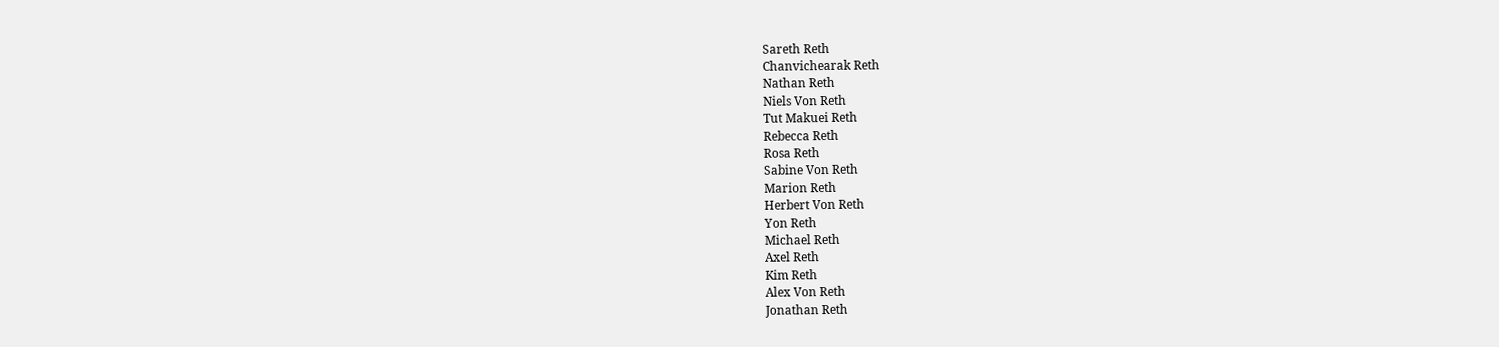Sareth Reth
Chanvichearak Reth
Nathan Reth
Niels Von Reth
Tut Makuei Reth
Rebecca Reth
Rosa Reth
Sabine Von Reth
Marion Reth
Herbert Von Reth
Yon Reth
Michael Reth
Axel Reth
Kim Reth
Alex Von Reth
Jonathan Reth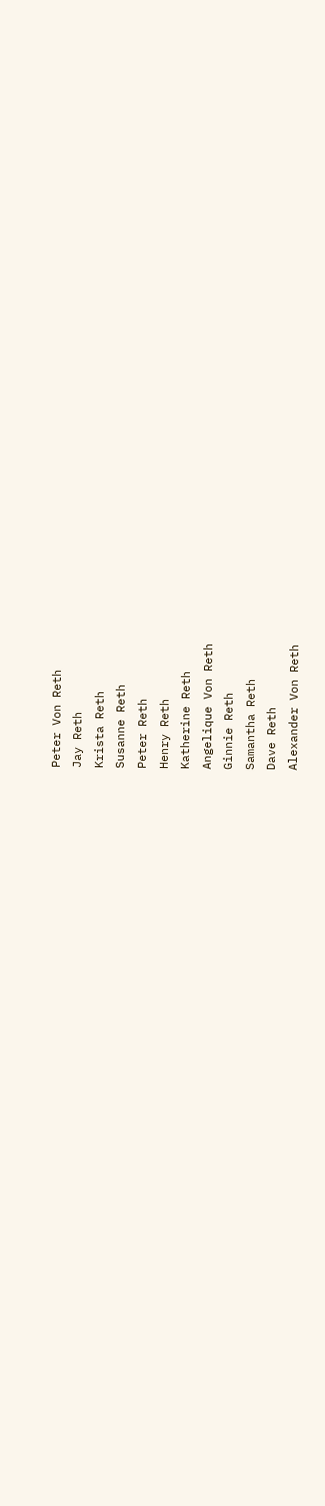Peter Von Reth
Jay Reth
Krista Reth
Susanne Reth
Peter Reth
Henry Reth
Katherine Reth
Angelique Von Reth
Ginnie Reth
Samantha Reth
Dave Reth
Alexander Von Reth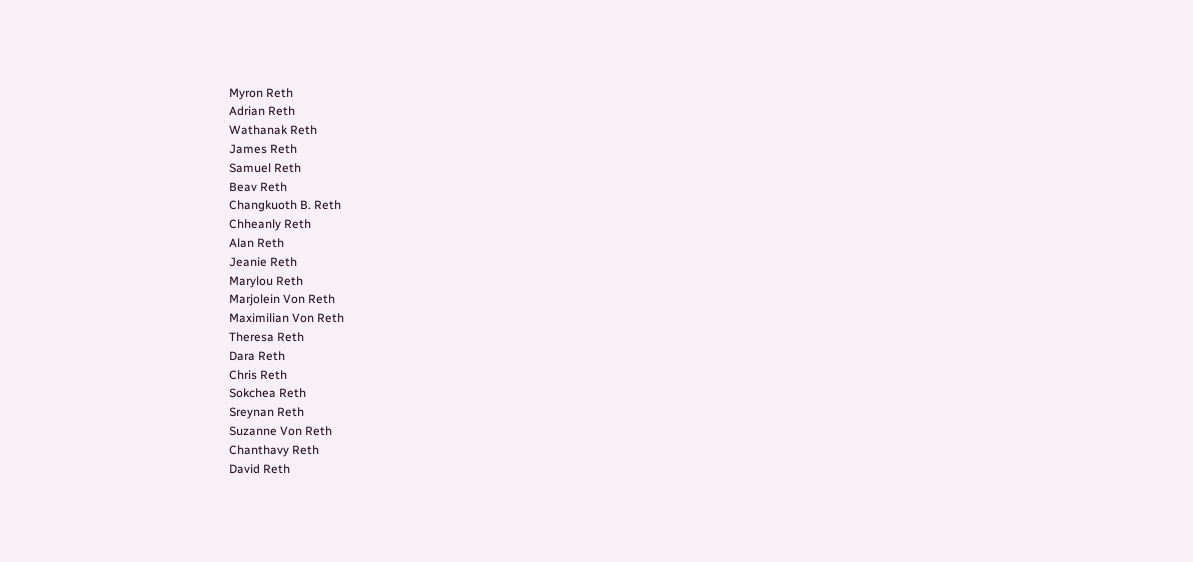Myron Reth
Adrian Reth
Wathanak Reth
James Reth
Samuel Reth
Beav Reth
Changkuoth B. Reth
Chheanly Reth
Alan Reth
Jeanie Reth
Marylou Reth
Marjolein Von Reth
Maximilian Von Reth
Theresa Reth
Dara Reth
Chris Reth
Sokchea Reth
Sreynan Reth
Suzanne Von Reth
Chanthavy Reth
David Reth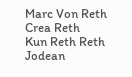Marc Von Reth
Crea Reth
Kun Reth Reth
Jodean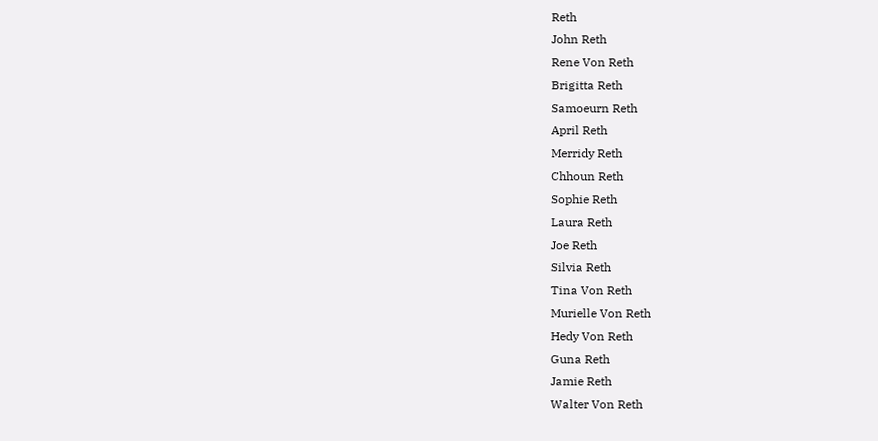Reth
John Reth
Rene Von Reth
Brigitta Reth
Samoeurn Reth
April Reth
Merridy Reth
Chhoun Reth
Sophie Reth
Laura Reth
Joe Reth
Silvia Reth
Tina Von Reth
Murielle Von Reth
Hedy Von Reth
Guna Reth
Jamie Reth
Walter Von Reth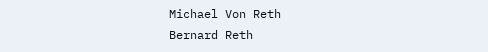Michael Von Reth
Bernard Reth